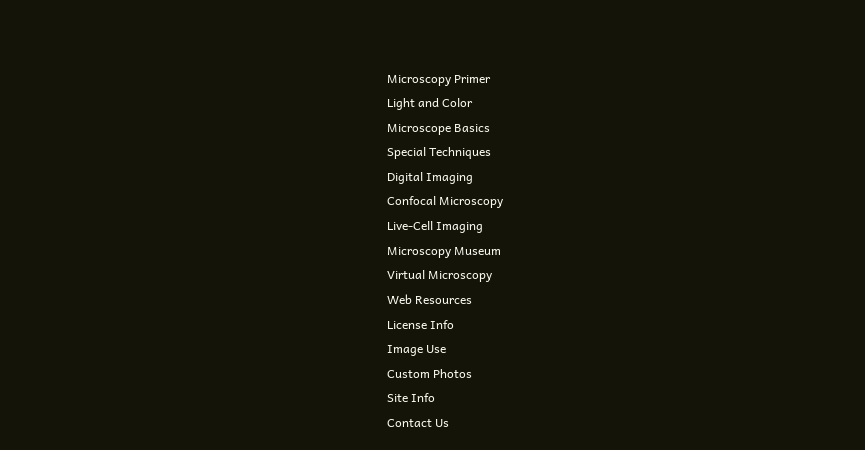Microscopy Primer
Light and Color
Microscope Basics
Special Techniques
Digital Imaging
Confocal Microscopy
Live-Cell Imaging
Microscopy Museum
Virtual Microscopy
Web Resources
License Info
Image Use
Custom Photos
Site Info
Contact Us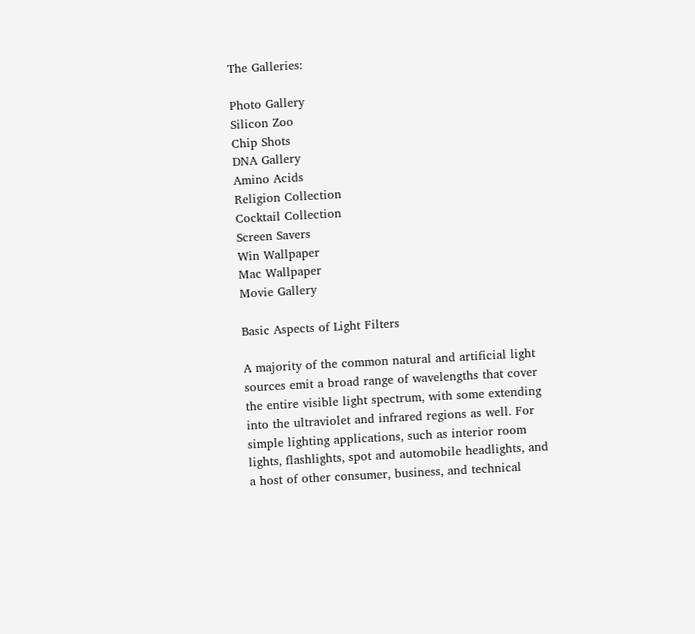The Galleries:

Photo Gallery
Silicon Zoo
Chip Shots
DNA Gallery
Amino Acids
Religion Collection
Cocktail Collection
Screen Savers
Win Wallpaper
Mac Wallpaper
Movie Gallery

Basic Aspects of Light Filters

A majority of the common natural and artificial light sources emit a broad range of wavelengths that cover the entire visible light spectrum, with some extending into the ultraviolet and infrared regions as well. For simple lighting applications, such as interior room lights, flashlights, spot and automobile headlights, and a host of other consumer, business, and technical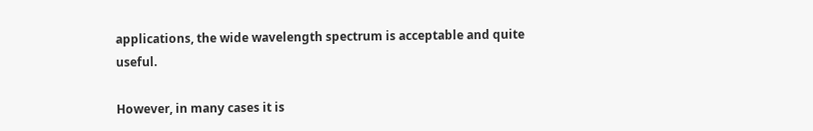applications, the wide wavelength spectrum is acceptable and quite useful.

However, in many cases it is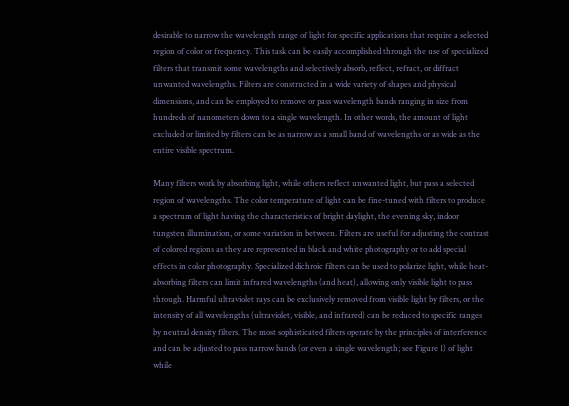desirable to narrow the wavelength range of light for specific applications that require a selected region of color or frequency. This task can be easily accomplished through the use of specialized filters that transmit some wavelengths and selectively absorb, reflect, refract, or diffract unwanted wavelengths. Filters are constructed in a wide variety of shapes and physical dimensions, and can be employed to remove or pass wavelength bands ranging in size from hundreds of nanometers down to a single wavelength. In other words, the amount of light excluded or limited by filters can be as narrow as a small band of wavelengths or as wide as the entire visible spectrum.

Many filters work by absorbing light, while others reflect unwanted light, but pass a selected region of wavelengths. The color temperature of light can be fine-tuned with filters to produce a spectrum of light having the characteristics of bright daylight, the evening sky, indoor tungsten illumination, or some variation in between. Filters are useful for adjusting the contrast of colored regions as they are represented in black and white photography or to add special effects in color photography. Specialized dichroic filters can be used to polarize light, while heat-absorbing filters can limit infrared wavelengths (and heat), allowing only visible light to pass through. Harmful ultraviolet rays can be exclusively removed from visible light by filters, or the intensity of all wavelengths (ultraviolet, visible, and infrared) can be reduced to specific ranges by neutral density filters. The most sophisticated filters operate by the principles of interference and can be adjusted to pass narrow bands (or even a single wavelength; see Figure 1) of light while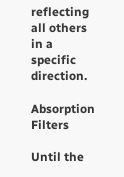reflecting all others in a specific direction.

Absorption Filters

Until the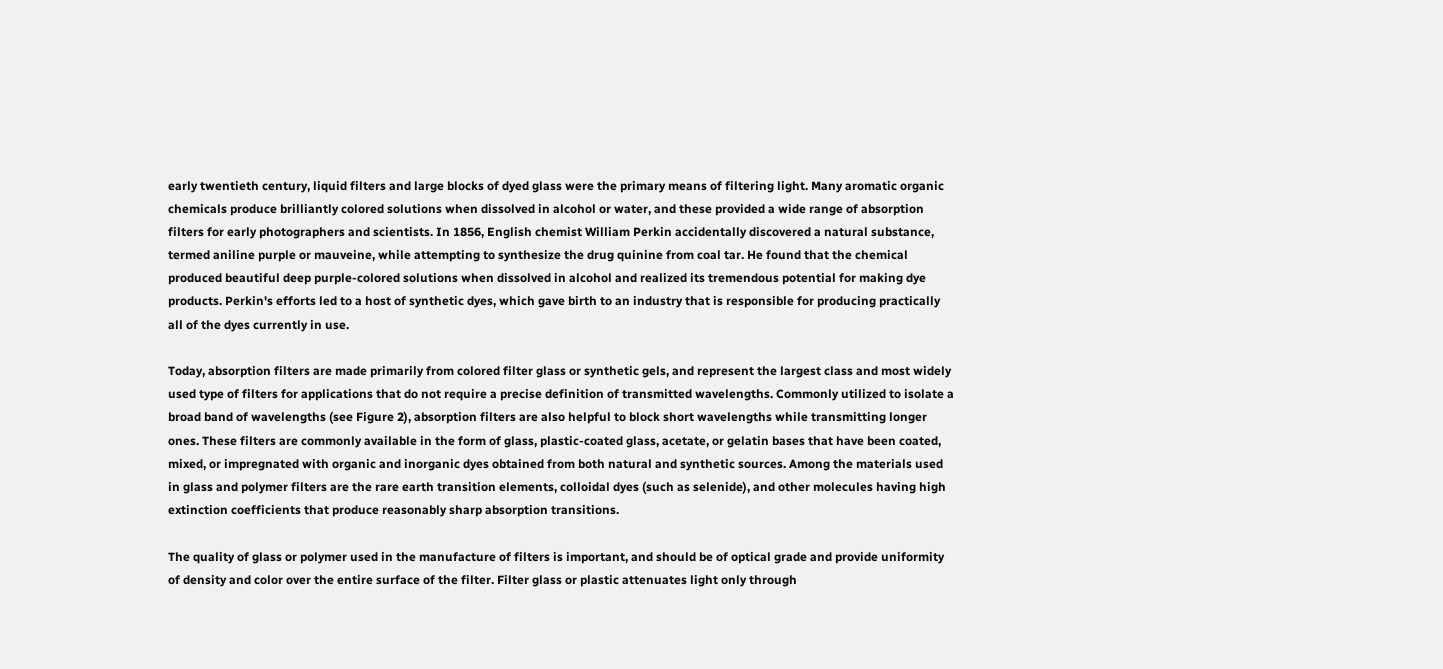early twentieth century, liquid filters and large blocks of dyed glass were the primary means of filtering light. Many aromatic organic chemicals produce brilliantly colored solutions when dissolved in alcohol or water, and these provided a wide range of absorption filters for early photographers and scientists. In 1856, English chemist William Perkin accidentally discovered a natural substance, termed aniline purple or mauveine, while attempting to synthesize the drug quinine from coal tar. He found that the chemical produced beautiful deep purple-colored solutions when dissolved in alcohol and realized its tremendous potential for making dye products. Perkin's efforts led to a host of synthetic dyes, which gave birth to an industry that is responsible for producing practically all of the dyes currently in use.

Today, absorption filters are made primarily from colored filter glass or synthetic gels, and represent the largest class and most widely used type of filters for applications that do not require a precise definition of transmitted wavelengths. Commonly utilized to isolate a broad band of wavelengths (see Figure 2), absorption filters are also helpful to block short wavelengths while transmitting longer ones. These filters are commonly available in the form of glass, plastic-coated glass, acetate, or gelatin bases that have been coated, mixed, or impregnated with organic and inorganic dyes obtained from both natural and synthetic sources. Among the materials used in glass and polymer filters are the rare earth transition elements, colloidal dyes (such as selenide), and other molecules having high extinction coefficients that produce reasonably sharp absorption transitions.

The quality of glass or polymer used in the manufacture of filters is important, and should be of optical grade and provide uniformity of density and color over the entire surface of the filter. Filter glass or plastic attenuates light only through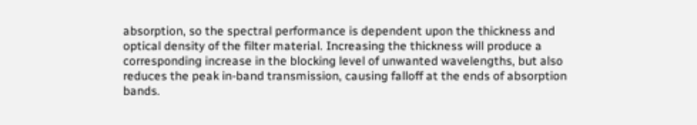absorption, so the spectral performance is dependent upon the thickness and optical density of the filter material. Increasing the thickness will produce a corresponding increase in the blocking level of unwanted wavelengths, but also reduces the peak in-band transmission, causing falloff at the ends of absorption bands.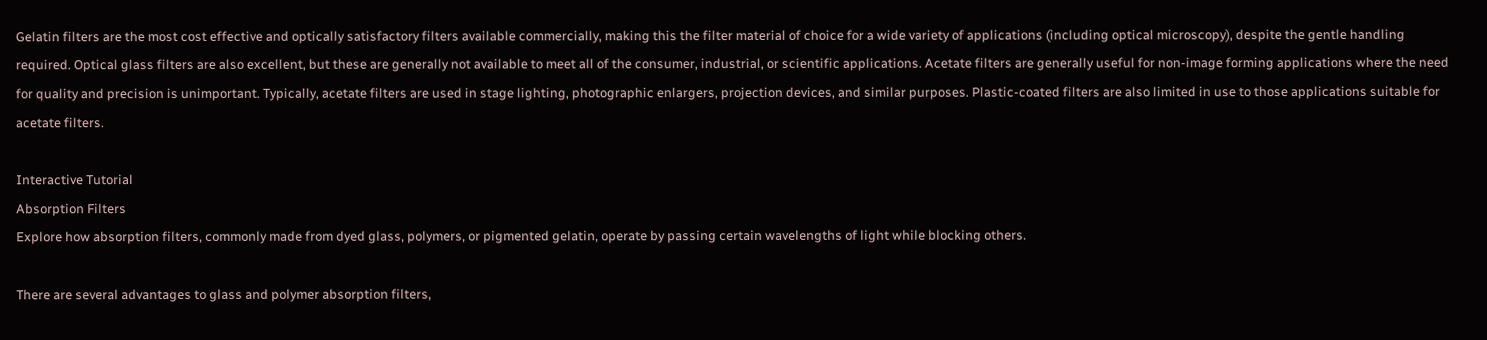Gelatin filters are the most cost effective and optically satisfactory filters available commercially, making this the filter material of choice for a wide variety of applications (including optical microscopy), despite the gentle handling required. Optical glass filters are also excellent, but these are generally not available to meet all of the consumer, industrial, or scientific applications. Acetate filters are generally useful for non-image forming applications where the need for quality and precision is unimportant. Typically, acetate filters are used in stage lighting, photographic enlargers, projection devices, and similar purposes. Plastic-coated filters are also limited in use to those applications suitable for acetate filters.

Interactive Tutorial
Absorption Filters
Explore how absorption filters, commonly made from dyed glass, polymers, or pigmented gelatin, operate by passing certain wavelengths of light while blocking others.

There are several advantages to glass and polymer absorption filters,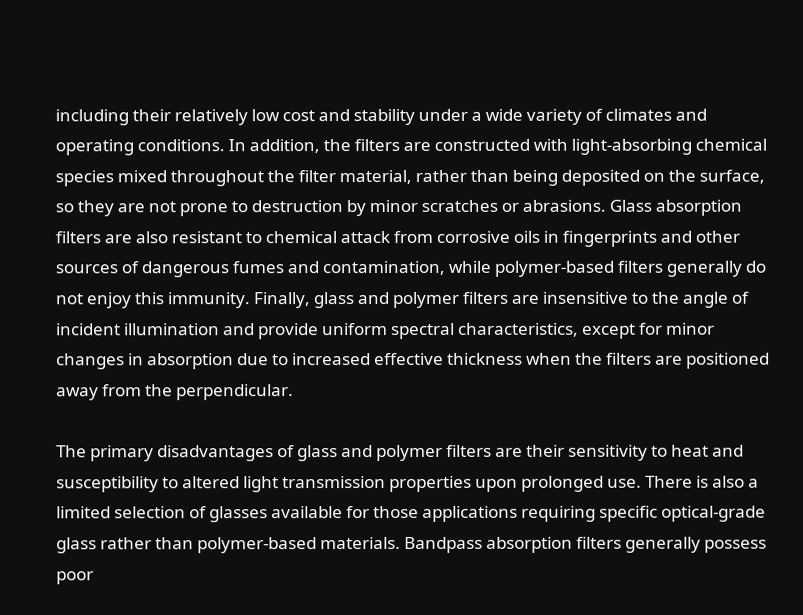including their relatively low cost and stability under a wide variety of climates and operating conditions. In addition, the filters are constructed with light-absorbing chemical species mixed throughout the filter material, rather than being deposited on the surface, so they are not prone to destruction by minor scratches or abrasions. Glass absorption filters are also resistant to chemical attack from corrosive oils in fingerprints and other sources of dangerous fumes and contamination, while polymer-based filters generally do not enjoy this immunity. Finally, glass and polymer filters are insensitive to the angle of incident illumination and provide uniform spectral characteristics, except for minor changes in absorption due to increased effective thickness when the filters are positioned away from the perpendicular.

The primary disadvantages of glass and polymer filters are their sensitivity to heat and susceptibility to altered light transmission properties upon prolonged use. There is also a limited selection of glasses available for those applications requiring specific optical-grade glass rather than polymer-based materials. Bandpass absorption filters generally possess poor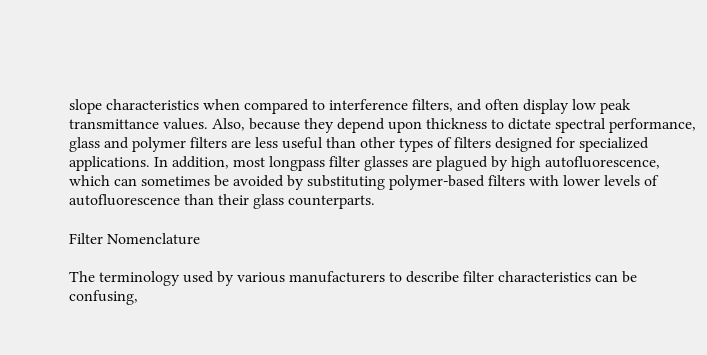slope characteristics when compared to interference filters, and often display low peak transmittance values. Also, because they depend upon thickness to dictate spectral performance, glass and polymer filters are less useful than other types of filters designed for specialized applications. In addition, most longpass filter glasses are plagued by high autofluorescence, which can sometimes be avoided by substituting polymer-based filters with lower levels of autofluorescence than their glass counterparts.

Filter Nomenclature

The terminology used by various manufacturers to describe filter characteristics can be confusing,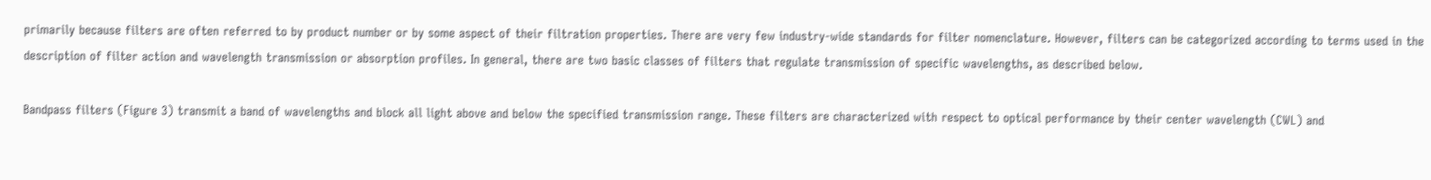primarily because filters are often referred to by product number or by some aspect of their filtration properties. There are very few industry-wide standards for filter nomenclature. However, filters can be categorized according to terms used in the description of filter action and wavelength transmission or absorption profiles. In general, there are two basic classes of filters that regulate transmission of specific wavelengths, as described below.

Bandpass filters (Figure 3) transmit a band of wavelengths and block all light above and below the specified transmission range. These filters are characterized with respect to optical performance by their center wavelength (CWL) and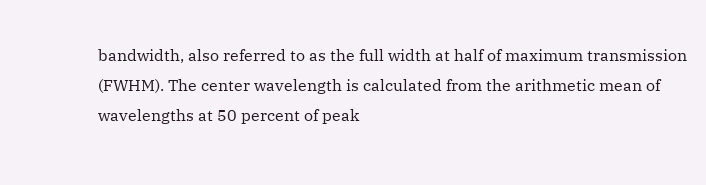bandwidth, also referred to as the full width at half of maximum transmission (FWHM). The center wavelength is calculated from the arithmetic mean of wavelengths at 50 percent of peak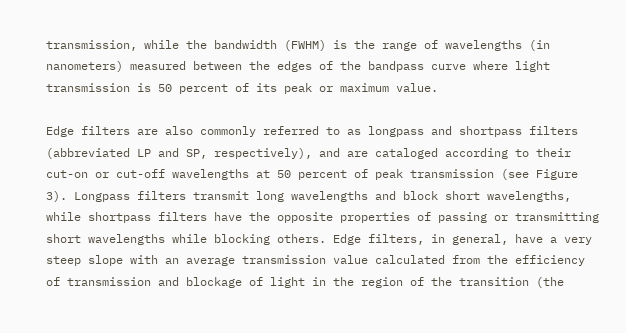transmission, while the bandwidth (FWHM) is the range of wavelengths (in nanometers) measured between the edges of the bandpass curve where light transmission is 50 percent of its peak or maximum value.

Edge filters are also commonly referred to as longpass and shortpass filters (abbreviated LP and SP, respectively), and are cataloged according to their cut-on or cut-off wavelengths at 50 percent of peak transmission (see Figure 3). Longpass filters transmit long wavelengths and block short wavelengths, while shortpass filters have the opposite properties of passing or transmitting short wavelengths while blocking others. Edge filters, in general, have a very steep slope with an average transmission value calculated from the efficiency of transmission and blockage of light in the region of the transition (the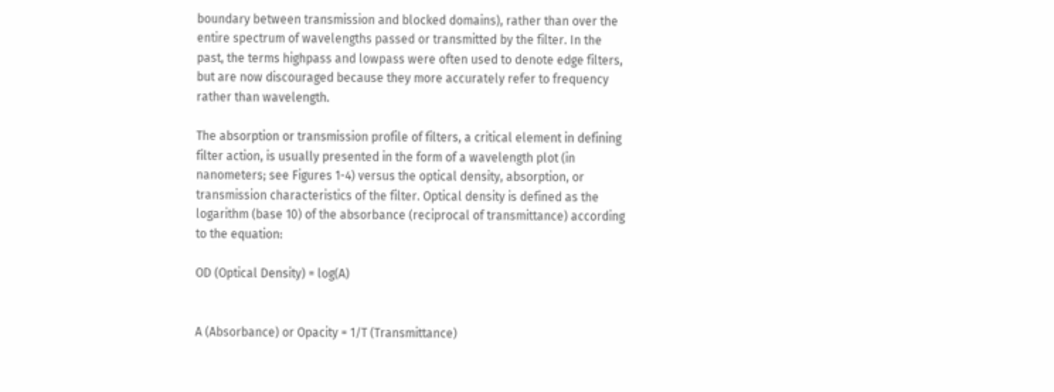boundary between transmission and blocked domains), rather than over the entire spectrum of wavelengths passed or transmitted by the filter. In the past, the terms highpass and lowpass were often used to denote edge filters, but are now discouraged because they more accurately refer to frequency rather than wavelength.

The absorption or transmission profile of filters, a critical element in defining filter action, is usually presented in the form of a wavelength plot (in nanometers; see Figures 1-4) versus the optical density, absorption, or transmission characteristics of the filter. Optical density is defined as the logarithm (base 10) of the absorbance (reciprocal of transmittance) according to the equation:

OD (Optical Density) = log(A)


A (Absorbance) or Opacity = 1/T (Transmittance)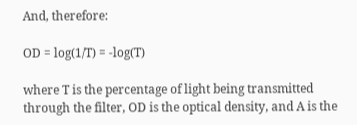And, therefore:

OD = log(1/T) = -log(T)

where T is the percentage of light being transmitted through the filter, OD is the optical density, and A is the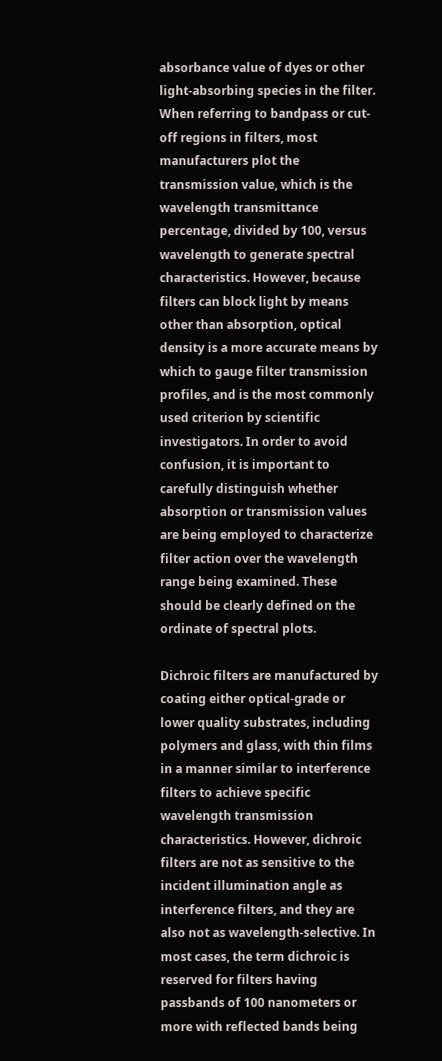absorbance value of dyes or other light-absorbing species in the filter. When referring to bandpass or cut-off regions in filters, most manufacturers plot the transmission value, which is the wavelength transmittance percentage, divided by 100, versus wavelength to generate spectral characteristics. However, because filters can block light by means other than absorption, optical density is a more accurate means by which to gauge filter transmission profiles, and is the most commonly used criterion by scientific investigators. In order to avoid confusion, it is important to carefully distinguish whether absorption or transmission values are being employed to characterize filter action over the wavelength range being examined. These should be clearly defined on the ordinate of spectral plots.

Dichroic filters are manufactured by coating either optical-grade or lower quality substrates, including polymers and glass, with thin films in a manner similar to interference filters to achieve specific wavelength transmission characteristics. However, dichroic filters are not as sensitive to the incident illumination angle as interference filters, and they are also not as wavelength-selective. In most cases, the term dichroic is reserved for filters having passbands of 100 nanometers or more with reflected bands being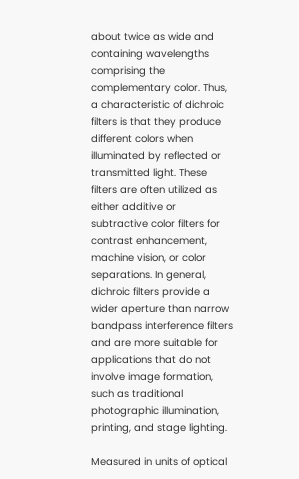about twice as wide and containing wavelengths comprising the complementary color. Thus, a characteristic of dichroic filters is that they produce different colors when illuminated by reflected or transmitted light. These filters are often utilized as either additive or subtractive color filters for contrast enhancement, machine vision, or color separations. In general, dichroic filters provide a wider aperture than narrow bandpass interference filters and are more suitable for applications that do not involve image formation, such as traditional photographic illumination, printing, and stage lighting.

Measured in units of optical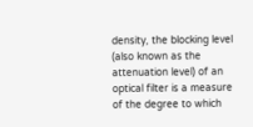density, the blocking level (also known as the attenuation level) of an optical filter is a measure of the degree to which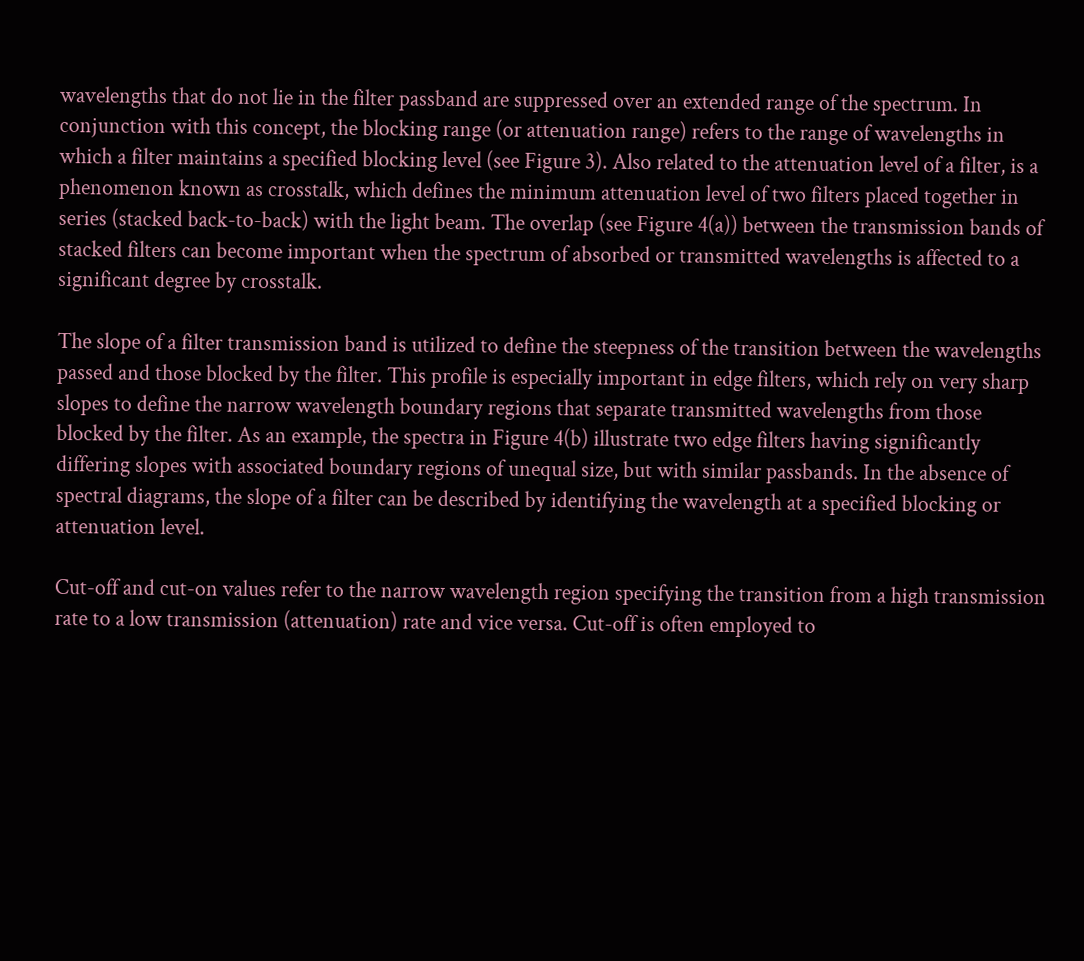wavelengths that do not lie in the filter passband are suppressed over an extended range of the spectrum. In conjunction with this concept, the blocking range (or attenuation range) refers to the range of wavelengths in which a filter maintains a specified blocking level (see Figure 3). Also related to the attenuation level of a filter, is a phenomenon known as crosstalk, which defines the minimum attenuation level of two filters placed together in series (stacked back-to-back) with the light beam. The overlap (see Figure 4(a)) between the transmission bands of stacked filters can become important when the spectrum of absorbed or transmitted wavelengths is affected to a significant degree by crosstalk.

The slope of a filter transmission band is utilized to define the steepness of the transition between the wavelengths passed and those blocked by the filter. This profile is especially important in edge filters, which rely on very sharp slopes to define the narrow wavelength boundary regions that separate transmitted wavelengths from those blocked by the filter. As an example, the spectra in Figure 4(b) illustrate two edge filters having significantly differing slopes with associated boundary regions of unequal size, but with similar passbands. In the absence of spectral diagrams, the slope of a filter can be described by identifying the wavelength at a specified blocking or attenuation level.

Cut-off and cut-on values refer to the narrow wavelength region specifying the transition from a high transmission rate to a low transmission (attenuation) rate and vice versa. Cut-off is often employed to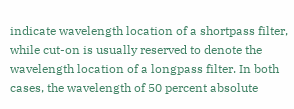indicate wavelength location of a shortpass filter, while cut-on is usually reserved to denote the wavelength location of a longpass filter. In both cases, the wavelength of 50 percent absolute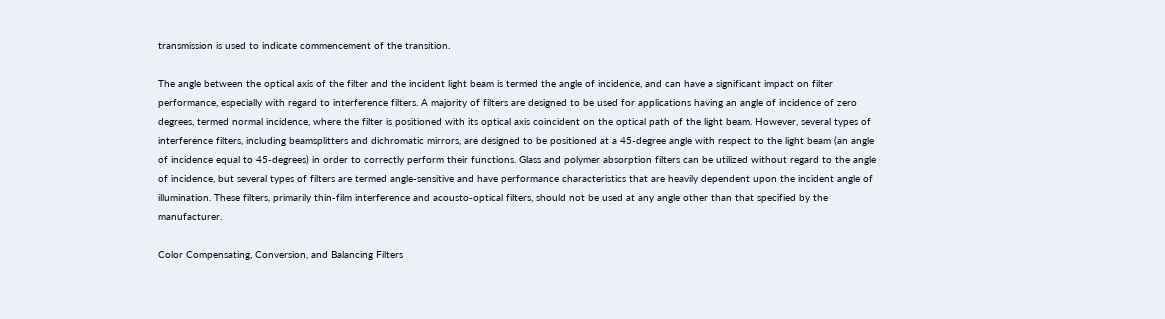transmission is used to indicate commencement of the transition.

The angle between the optical axis of the filter and the incident light beam is termed the angle of incidence, and can have a significant impact on filter performance, especially with regard to interference filters. A majority of filters are designed to be used for applications having an angle of incidence of zero degrees, termed normal incidence, where the filter is positioned with its optical axis coincident on the optical path of the light beam. However, several types of interference filters, including beamsplitters and dichromatic mirrors, are designed to be positioned at a 45-degree angle with respect to the light beam (an angle of incidence equal to 45-degrees) in order to correctly perform their functions. Glass and polymer absorption filters can be utilized without regard to the angle of incidence, but several types of filters are termed angle-sensitive and have performance characteristics that are heavily dependent upon the incident angle of illumination. These filters, primarily thin-film interference and acousto-optical filters, should not be used at any angle other than that specified by the manufacturer.

Color Compensating, Conversion, and Balancing Filters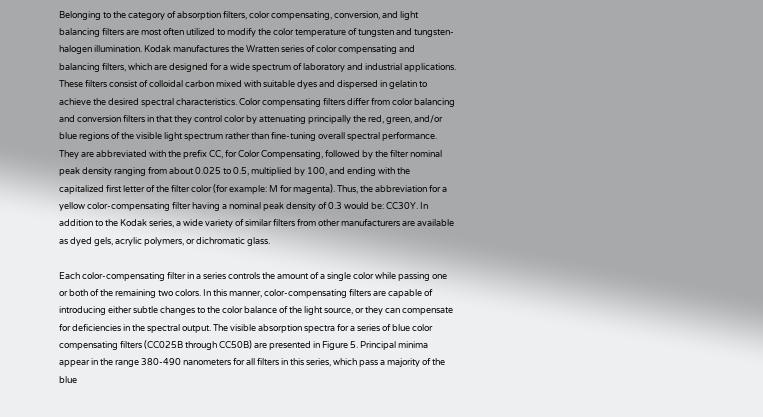Belonging to the category of absorption filters, color compensating, conversion, and light balancing filters are most often utilized to modify the color temperature of tungsten and tungsten-halogen illumination. Kodak manufactures the Wratten series of color compensating and balancing filters, which are designed for a wide spectrum of laboratory and industrial applications. These filters consist of colloidal carbon mixed with suitable dyes and dispersed in gelatin to achieve the desired spectral characteristics. Color compensating filters differ from color balancing and conversion filters in that they control color by attenuating principally the red, green, and/or blue regions of the visible light spectrum rather than fine-tuning overall spectral performance. They are abbreviated with the prefix CC, for Color Compensating, followed by the filter nominal peak density ranging from about 0.025 to 0.5, multiplied by 100, and ending with the capitalized first letter of the filter color (for example: M for magenta). Thus, the abbreviation for a yellow color-compensating filter having a nominal peak density of 0.3 would be: CC30Y. In addition to the Kodak series, a wide variety of similar filters from other manufacturers are available as dyed gels, acrylic polymers, or dichromatic glass.

Each color-compensating filter in a series controls the amount of a single color while passing one or both of the remaining two colors. In this manner, color-compensating filters are capable of introducing either subtle changes to the color balance of the light source, or they can compensate for deficiencies in the spectral output. The visible absorption spectra for a series of blue color compensating filters (CC025B through CC50B) are presented in Figure 5. Principal minima appear in the range 380-490 nanometers for all filters in this series, which pass a majority of the blue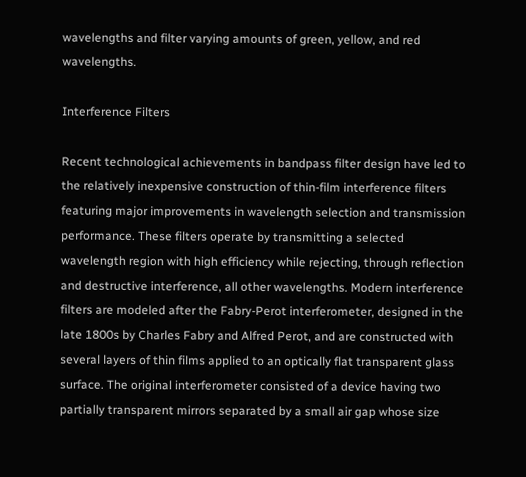wavelengths and filter varying amounts of green, yellow, and red wavelengths.

Interference Filters

Recent technological achievements in bandpass filter design have led to the relatively inexpensive construction of thin-film interference filters featuring major improvements in wavelength selection and transmission performance. These filters operate by transmitting a selected wavelength region with high efficiency while rejecting, through reflection and destructive interference, all other wavelengths. Modern interference filters are modeled after the Fabry-Perot interferometer, designed in the late 1800s by Charles Fabry and Alfred Perot, and are constructed with several layers of thin films applied to an optically flat transparent glass surface. The original interferometer consisted of a device having two partially transparent mirrors separated by a small air gap whose size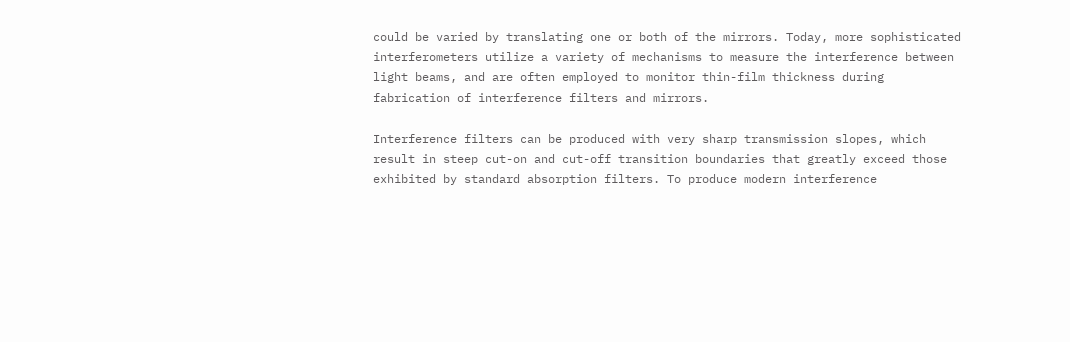could be varied by translating one or both of the mirrors. Today, more sophisticated interferometers utilize a variety of mechanisms to measure the interference between light beams, and are often employed to monitor thin-film thickness during fabrication of interference filters and mirrors.

Interference filters can be produced with very sharp transmission slopes, which result in steep cut-on and cut-off transition boundaries that greatly exceed those exhibited by standard absorption filters. To produce modern interference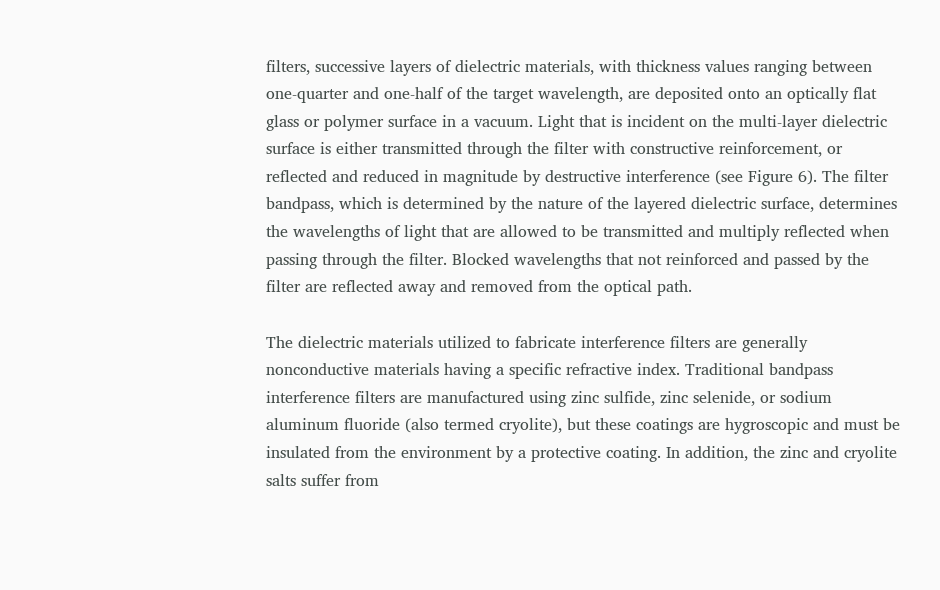filters, successive layers of dielectric materials, with thickness values ranging between one-quarter and one-half of the target wavelength, are deposited onto an optically flat glass or polymer surface in a vacuum. Light that is incident on the multi-layer dielectric surface is either transmitted through the filter with constructive reinforcement, or reflected and reduced in magnitude by destructive interference (see Figure 6). The filter bandpass, which is determined by the nature of the layered dielectric surface, determines the wavelengths of light that are allowed to be transmitted and multiply reflected when passing through the filter. Blocked wavelengths that not reinforced and passed by the filter are reflected away and removed from the optical path.

The dielectric materials utilized to fabricate interference filters are generally nonconductive materials having a specific refractive index. Traditional bandpass interference filters are manufactured using zinc sulfide, zinc selenide, or sodium aluminum fluoride (also termed cryolite), but these coatings are hygroscopic and must be insulated from the environment by a protective coating. In addition, the zinc and cryolite salts suffer from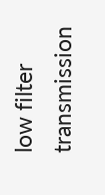low filter transmission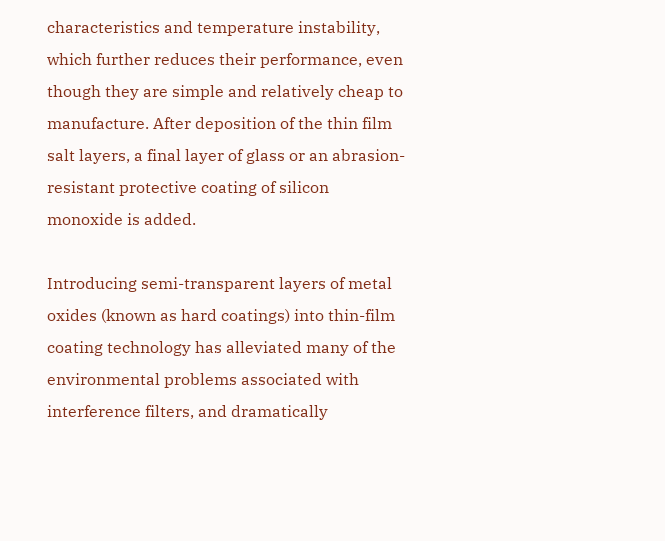characteristics and temperature instability, which further reduces their performance, even though they are simple and relatively cheap to manufacture. After deposition of the thin film salt layers, a final layer of glass or an abrasion-resistant protective coating of silicon monoxide is added.

Introducing semi-transparent layers of metal oxides (known as hard coatings) into thin-film coating technology has alleviated many of the environmental problems associated with interference filters, and dramatically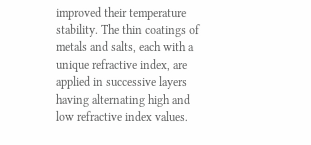improved their temperature stability. The thin coatings of metals and salts, each with a unique refractive index, are applied in successive layers having alternating high and low refractive index values.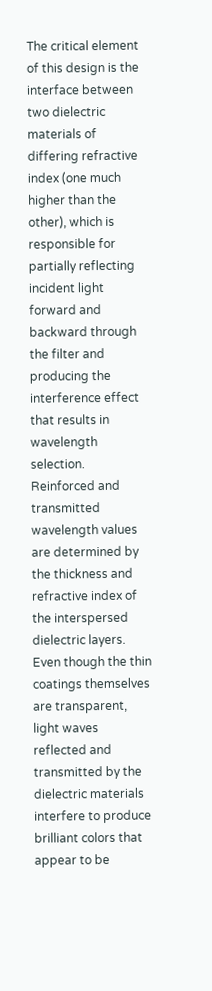The critical element of this design is the interface between two dielectric materials of differing refractive index (one much higher than the other), which is responsible for partially reflecting incident light forward and backward through the filter and producing the interference effect that results in wavelength selection. Reinforced and transmitted wavelength values are determined by the thickness and refractive index of the interspersed dielectric layers. Even though the thin coatings themselves are transparent, light waves reflected and transmitted by the dielectric materials interfere to produce brilliant colors that appear to be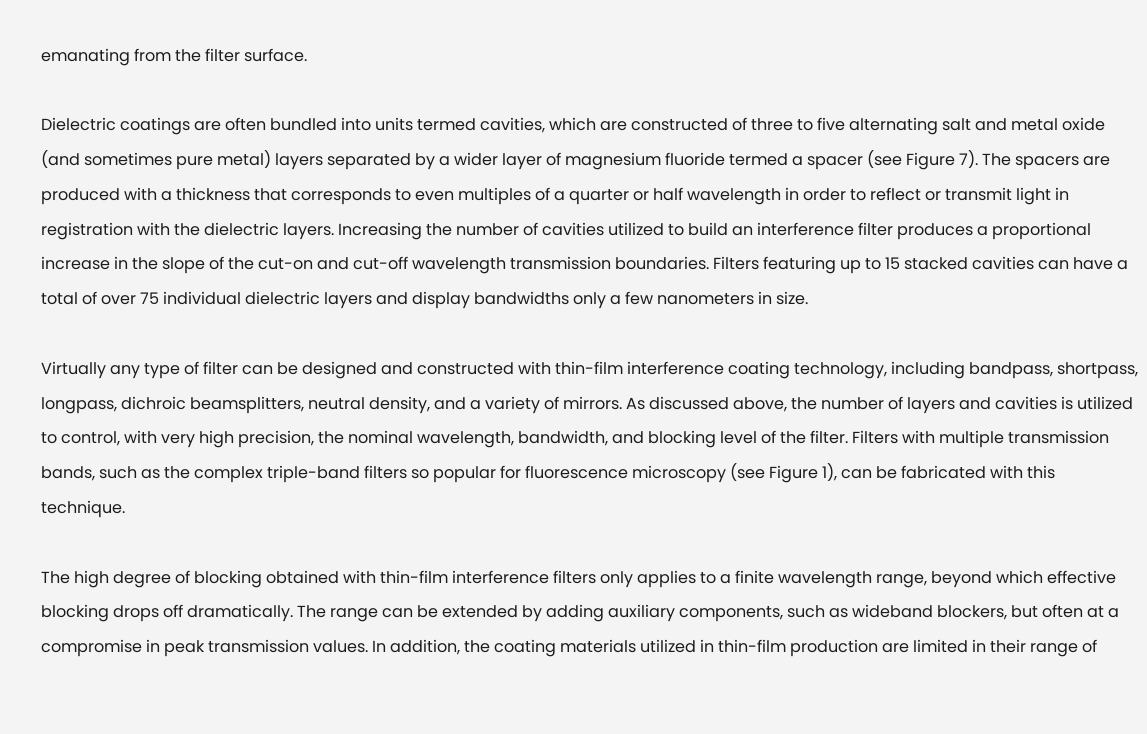emanating from the filter surface.

Dielectric coatings are often bundled into units termed cavities, which are constructed of three to five alternating salt and metal oxide (and sometimes pure metal) layers separated by a wider layer of magnesium fluoride termed a spacer (see Figure 7). The spacers are produced with a thickness that corresponds to even multiples of a quarter or half wavelength in order to reflect or transmit light in registration with the dielectric layers. Increasing the number of cavities utilized to build an interference filter produces a proportional increase in the slope of the cut-on and cut-off wavelength transmission boundaries. Filters featuring up to 15 stacked cavities can have a total of over 75 individual dielectric layers and display bandwidths only a few nanometers in size.

Virtually any type of filter can be designed and constructed with thin-film interference coating technology, including bandpass, shortpass, longpass, dichroic beamsplitters, neutral density, and a variety of mirrors. As discussed above, the number of layers and cavities is utilized to control, with very high precision, the nominal wavelength, bandwidth, and blocking level of the filter. Filters with multiple transmission bands, such as the complex triple-band filters so popular for fluorescence microscopy (see Figure 1), can be fabricated with this technique.

The high degree of blocking obtained with thin-film interference filters only applies to a finite wavelength range, beyond which effective blocking drops off dramatically. The range can be extended by adding auxiliary components, such as wideband blockers, but often at a compromise in peak transmission values. In addition, the coating materials utilized in thin-film production are limited in their range of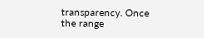transparency. Once the range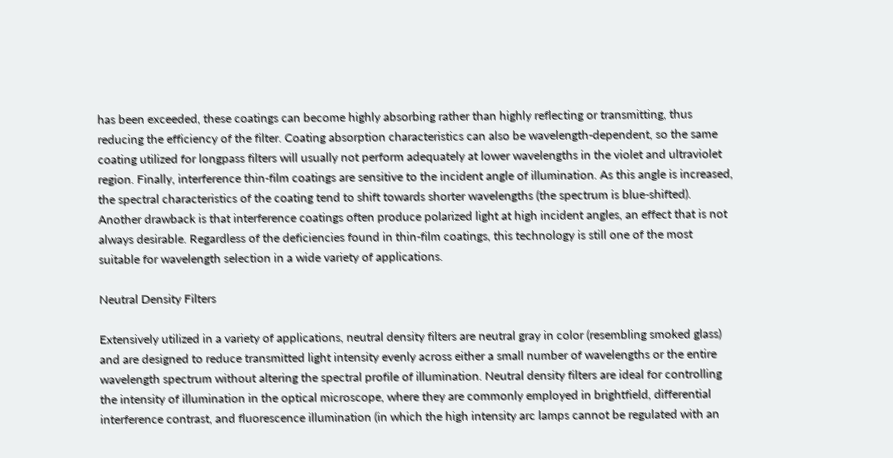has been exceeded, these coatings can become highly absorbing rather than highly reflecting or transmitting, thus reducing the efficiency of the filter. Coating absorption characteristics can also be wavelength-dependent, so the same coating utilized for longpass filters will usually not perform adequately at lower wavelengths in the violet and ultraviolet region. Finally, interference thin-film coatings are sensitive to the incident angle of illumination. As this angle is increased, the spectral characteristics of the coating tend to shift towards shorter wavelengths (the spectrum is blue-shifted). Another drawback is that interference coatings often produce polarized light at high incident angles, an effect that is not always desirable. Regardless of the deficiencies found in thin-film coatings, this technology is still one of the most suitable for wavelength selection in a wide variety of applications.

Neutral Density Filters

Extensively utilized in a variety of applications, neutral density filters are neutral gray in color (resembling smoked glass) and are designed to reduce transmitted light intensity evenly across either a small number of wavelengths or the entire wavelength spectrum without altering the spectral profile of illumination. Neutral density filters are ideal for controlling the intensity of illumination in the optical microscope, where they are commonly employed in brightfield, differential interference contrast, and fluorescence illumination (in which the high intensity arc lamps cannot be regulated with an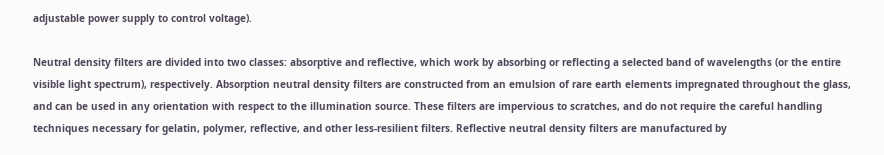adjustable power supply to control voltage).

Neutral density filters are divided into two classes: absorptive and reflective, which work by absorbing or reflecting a selected band of wavelengths (or the entire visible light spectrum), respectively. Absorption neutral density filters are constructed from an emulsion of rare earth elements impregnated throughout the glass, and can be used in any orientation with respect to the illumination source. These filters are impervious to scratches, and do not require the careful handling techniques necessary for gelatin, polymer, reflective, and other less-resilient filters. Reflective neutral density filters are manufactured by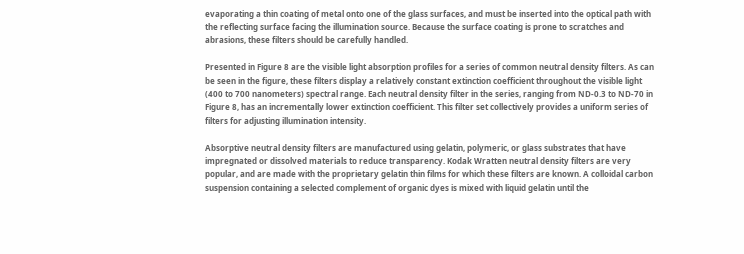evaporating a thin coating of metal onto one of the glass surfaces, and must be inserted into the optical path with the reflecting surface facing the illumination source. Because the surface coating is prone to scratches and abrasions, these filters should be carefully handled.

Presented in Figure 8 are the visible light absorption profiles for a series of common neutral density filters. As can be seen in the figure, these filters display a relatively constant extinction coefficient throughout the visible light (400 to 700 nanometers) spectral range. Each neutral density filter in the series, ranging from ND-0.3 to ND-70 in Figure 8, has an incrementally lower extinction coefficient. This filter set collectively provides a uniform series of filters for adjusting illumination intensity.

Absorptive neutral density filters are manufactured using gelatin, polymeric, or glass substrates that have impregnated or dissolved materials to reduce transparency. Kodak Wratten neutral density filters are very popular, and are made with the proprietary gelatin thin films for which these filters are known. A colloidal carbon suspension containing a selected complement of organic dyes is mixed with liquid gelatin until the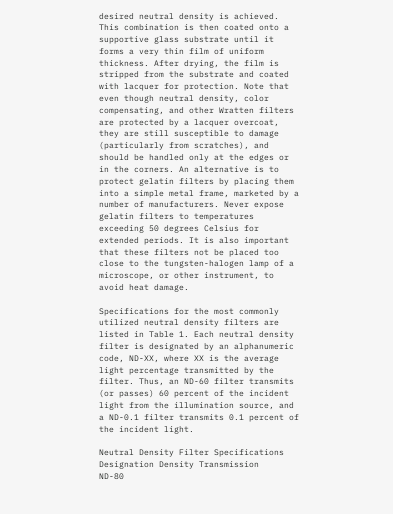desired neutral density is achieved. This combination is then coated onto a supportive glass substrate until it forms a very thin film of uniform thickness. After drying, the film is stripped from the substrate and coated with lacquer for protection. Note that even though neutral density, color compensating, and other Wratten filters are protected by a lacquer overcoat, they are still susceptible to damage (particularly from scratches), and should be handled only at the edges or in the corners. An alternative is to protect gelatin filters by placing them into a simple metal frame, marketed by a number of manufacturers. Never expose gelatin filters to temperatures exceeding 50 degrees Celsius for extended periods. It is also important that these filters not be placed too close to the tungsten-halogen lamp of a microscope, or other instrument, to avoid heat damage.

Specifications for the most commonly utilized neutral density filters are listed in Table 1. Each neutral density filter is designated by an alphanumeric code, ND-XX, where XX is the average light percentage transmitted by the filter. Thus, an ND-60 filter transmits (or passes) 60 percent of the incident light from the illumination source, and a ND-0.1 filter transmits 0.1 percent of the incident light.

Neutral Density Filter Specifications
Designation Density Transmission
ND-80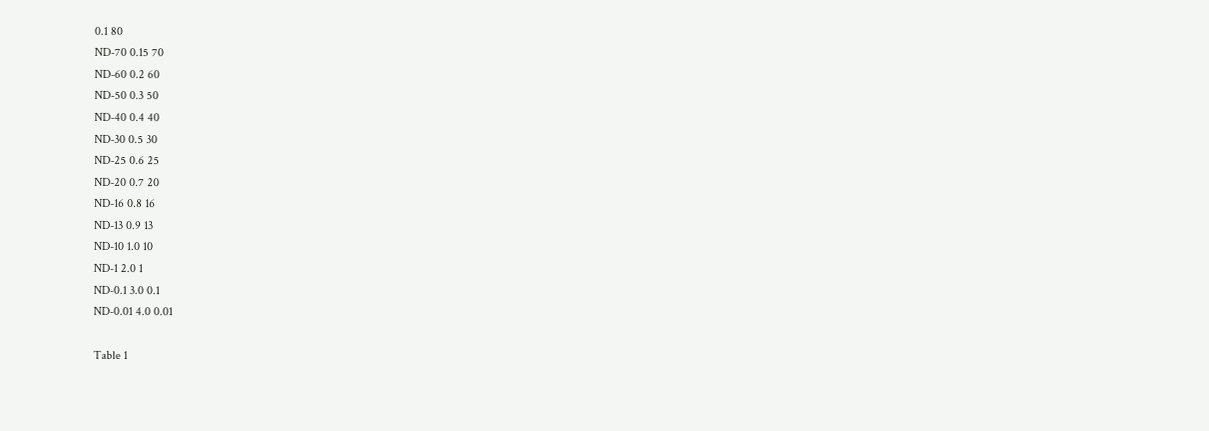0.1 80
ND-70 0.15 70
ND-60 0.2 60
ND-50 0.3 50
ND-40 0.4 40
ND-30 0.5 30
ND-25 0.6 25
ND-20 0.7 20
ND-16 0.8 16
ND-13 0.9 13
ND-10 1.0 10
ND-1 2.0 1
ND-0.1 3.0 0.1
ND-0.01 4.0 0.01

Table 1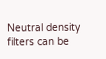Neutral density filters can be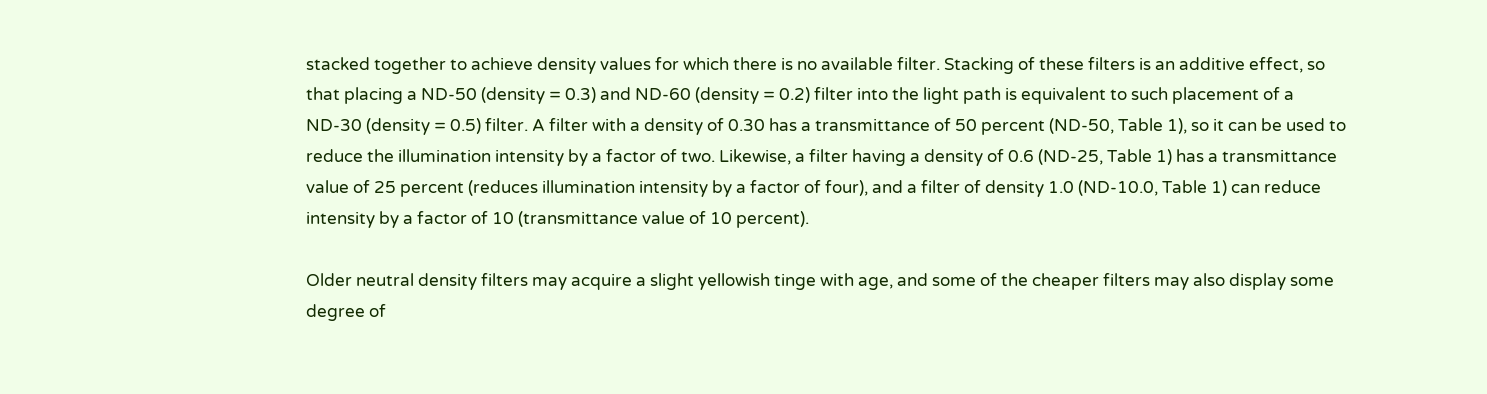stacked together to achieve density values for which there is no available filter. Stacking of these filters is an additive effect, so that placing a ND-50 (density = 0.3) and ND-60 (density = 0.2) filter into the light path is equivalent to such placement of a ND-30 (density = 0.5) filter. A filter with a density of 0.30 has a transmittance of 50 percent (ND-50, Table 1), so it can be used to reduce the illumination intensity by a factor of two. Likewise, a filter having a density of 0.6 (ND-25, Table 1) has a transmittance value of 25 percent (reduces illumination intensity by a factor of four), and a filter of density 1.0 (ND-10.0, Table 1) can reduce intensity by a factor of 10 (transmittance value of 10 percent).

Older neutral density filters may acquire a slight yellowish tinge with age, and some of the cheaper filters may also display some degree of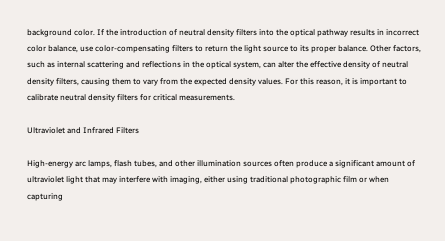background color. If the introduction of neutral density filters into the optical pathway results in incorrect color balance, use color-compensating filters to return the light source to its proper balance. Other factors, such as internal scattering and reflections in the optical system, can alter the effective density of neutral density filters, causing them to vary from the expected density values. For this reason, it is important to calibrate neutral density filters for critical measurements.

Ultraviolet and Infrared Filters

High-energy arc lamps, flash tubes, and other illumination sources often produce a significant amount of ultraviolet light that may interfere with imaging, either using traditional photographic film or when capturing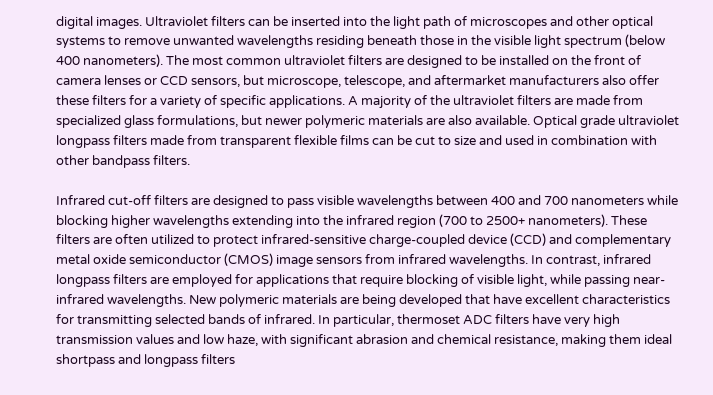digital images. Ultraviolet filters can be inserted into the light path of microscopes and other optical systems to remove unwanted wavelengths residing beneath those in the visible light spectrum (below 400 nanometers). The most common ultraviolet filters are designed to be installed on the front of camera lenses or CCD sensors, but microscope, telescope, and aftermarket manufacturers also offer these filters for a variety of specific applications. A majority of the ultraviolet filters are made from specialized glass formulations, but newer polymeric materials are also available. Optical grade ultraviolet longpass filters made from transparent flexible films can be cut to size and used in combination with other bandpass filters.

Infrared cut-off filters are designed to pass visible wavelengths between 400 and 700 nanometers while blocking higher wavelengths extending into the infrared region (700 to 2500+ nanometers). These filters are often utilized to protect infrared-sensitive charge-coupled device (CCD) and complementary metal oxide semiconductor (CMOS) image sensors from infrared wavelengths. In contrast, infrared longpass filters are employed for applications that require blocking of visible light, while passing near-infrared wavelengths. New polymeric materials are being developed that have excellent characteristics for transmitting selected bands of infrared. In particular, thermoset ADC filters have very high transmission values and low haze, with significant abrasion and chemical resistance, making them ideal shortpass and longpass filters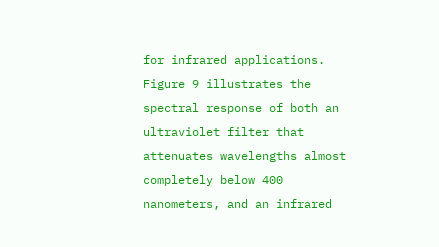for infrared applications. Figure 9 illustrates the spectral response of both an ultraviolet filter that attenuates wavelengths almost completely below 400 nanometers, and an infrared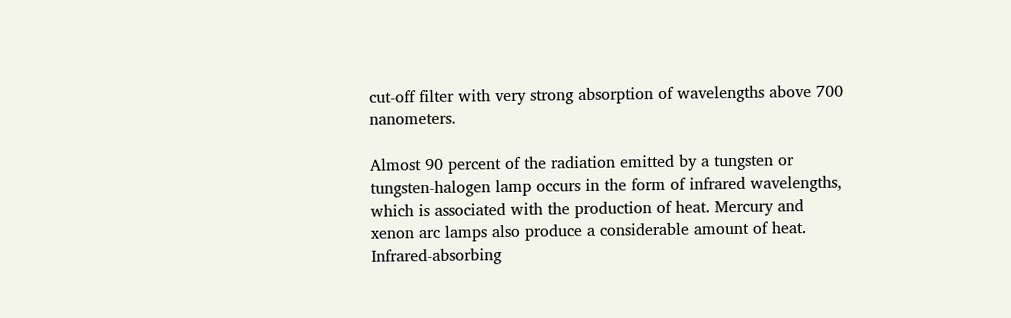cut-off filter with very strong absorption of wavelengths above 700 nanometers.

Almost 90 percent of the radiation emitted by a tungsten or tungsten-halogen lamp occurs in the form of infrared wavelengths, which is associated with the production of heat. Mercury and xenon arc lamps also produce a considerable amount of heat. Infrared-absorbing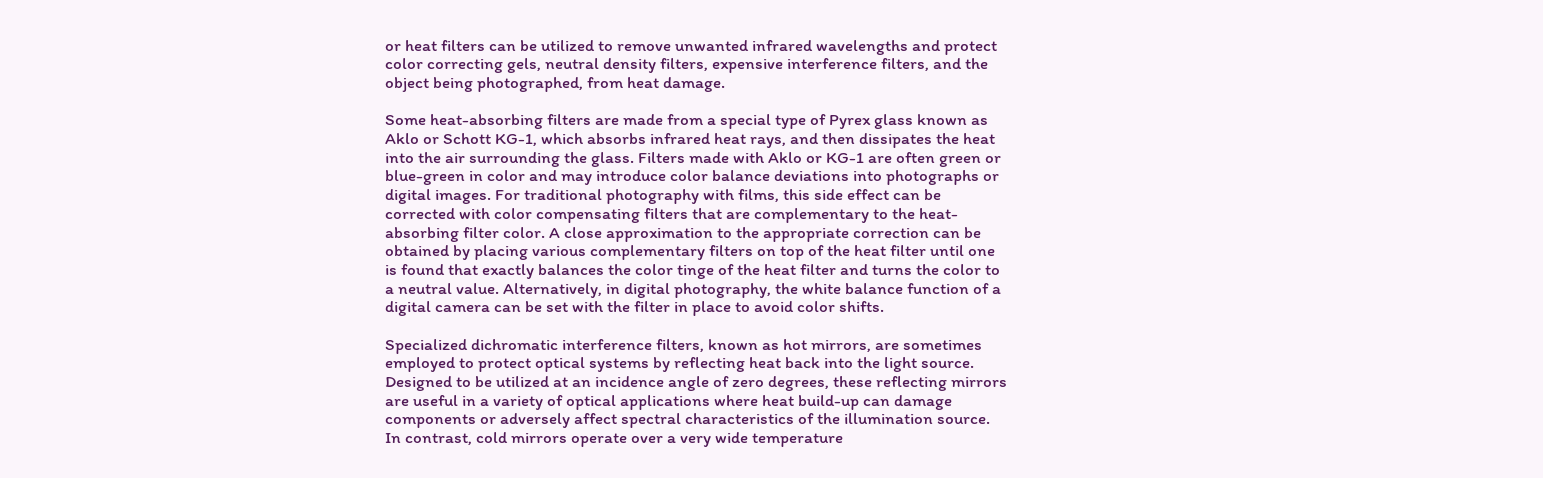or heat filters can be utilized to remove unwanted infrared wavelengths and protect color correcting gels, neutral density filters, expensive interference filters, and the object being photographed, from heat damage.

Some heat-absorbing filters are made from a special type of Pyrex glass known as Aklo or Schott KG-1, which absorbs infrared heat rays, and then dissipates the heat into the air surrounding the glass. Filters made with Aklo or KG-1 are often green or blue-green in color and may introduce color balance deviations into photographs or digital images. For traditional photography with films, this side effect can be corrected with color compensating filters that are complementary to the heat-absorbing filter color. A close approximation to the appropriate correction can be obtained by placing various complementary filters on top of the heat filter until one is found that exactly balances the color tinge of the heat filter and turns the color to a neutral value. Alternatively, in digital photography, the white balance function of a digital camera can be set with the filter in place to avoid color shifts.

Specialized dichromatic interference filters, known as hot mirrors, are sometimes employed to protect optical systems by reflecting heat back into the light source. Designed to be utilized at an incidence angle of zero degrees, these reflecting mirrors are useful in a variety of optical applications where heat build-up can damage components or adversely affect spectral characteristics of the illumination source. In contrast, cold mirrors operate over a very wide temperature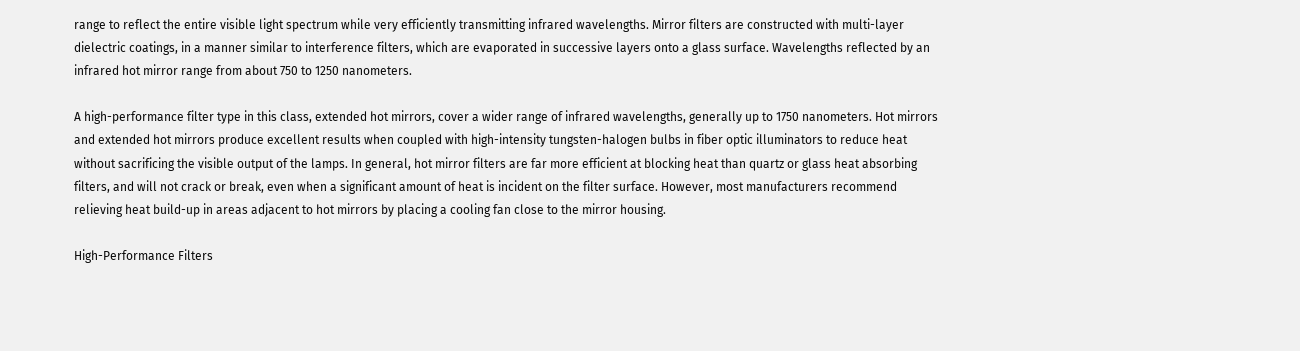range to reflect the entire visible light spectrum while very efficiently transmitting infrared wavelengths. Mirror filters are constructed with multi-layer dielectric coatings, in a manner similar to interference filters, which are evaporated in successive layers onto a glass surface. Wavelengths reflected by an infrared hot mirror range from about 750 to 1250 nanometers.

A high-performance filter type in this class, extended hot mirrors, cover a wider range of infrared wavelengths, generally up to 1750 nanometers. Hot mirrors and extended hot mirrors produce excellent results when coupled with high-intensity tungsten-halogen bulbs in fiber optic illuminators to reduce heat without sacrificing the visible output of the lamps. In general, hot mirror filters are far more efficient at blocking heat than quartz or glass heat absorbing filters, and will not crack or break, even when a significant amount of heat is incident on the filter surface. However, most manufacturers recommend relieving heat build-up in areas adjacent to hot mirrors by placing a cooling fan close to the mirror housing.

High-Performance Filters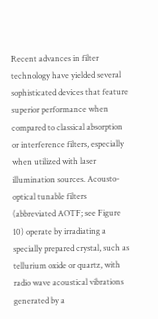Recent advances in filter technology have yielded several sophisticated devices that feature superior performance when compared to classical absorption or interference filters, especially when utilized with laser illumination sources. Acousto-optical tunable filters (abbreviated AOTF; see Figure 10) operate by irradiating a specially prepared crystal, such as tellurium oxide or quartz, with radio wave acoustical vibrations generated by a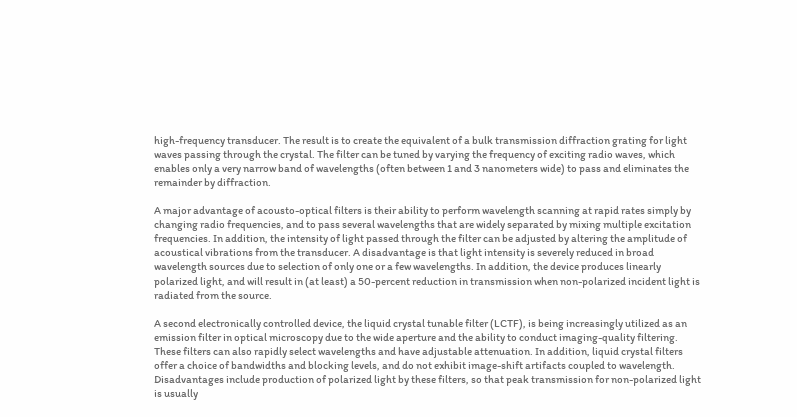high-frequency transducer. The result is to create the equivalent of a bulk transmission diffraction grating for light waves passing through the crystal. The filter can be tuned by varying the frequency of exciting radio waves, which enables only a very narrow band of wavelengths (often between 1 and 3 nanometers wide) to pass and eliminates the remainder by diffraction.

A major advantage of acousto-optical filters is their ability to perform wavelength scanning at rapid rates simply by changing radio frequencies, and to pass several wavelengths that are widely separated by mixing multiple excitation frequencies. In addition, the intensity of light passed through the filter can be adjusted by altering the amplitude of acoustical vibrations from the transducer. A disadvantage is that light intensity is severely reduced in broad wavelength sources due to selection of only one or a few wavelengths. In addition, the device produces linearly polarized light, and will result in (at least) a 50-percent reduction in transmission when non-polarized incident light is radiated from the source.

A second electronically controlled device, the liquid crystal tunable filter (LCTF), is being increasingly utilized as an emission filter in optical microscopy due to the wide aperture and the ability to conduct imaging-quality filtering. These filters can also rapidly select wavelengths and have adjustable attenuation. In addition, liquid crystal filters offer a choice of bandwidths and blocking levels, and do not exhibit image-shift artifacts coupled to wavelength. Disadvantages include production of polarized light by these filters, so that peak transmission for non-polarized light is usually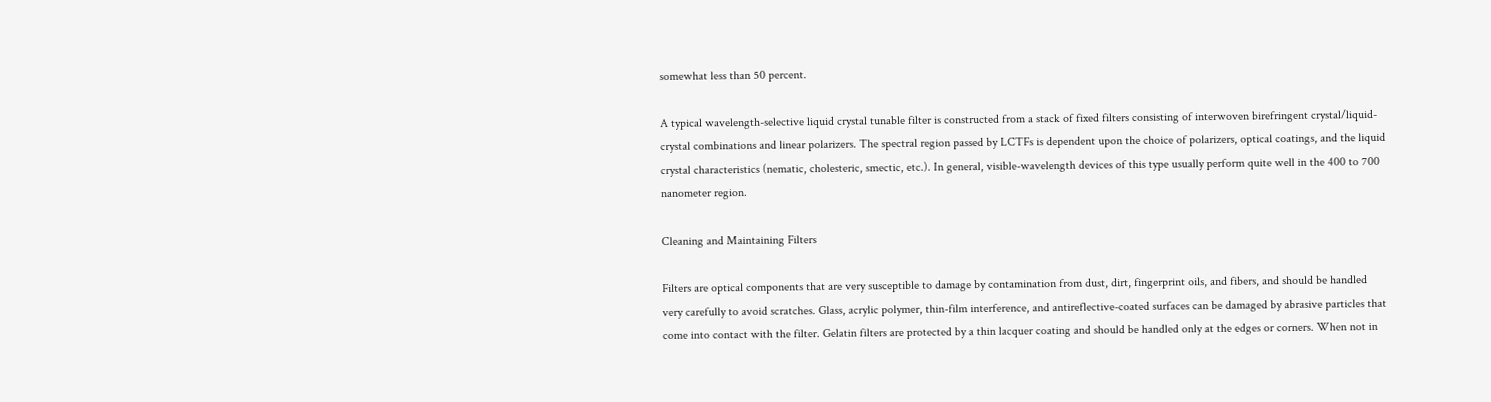somewhat less than 50 percent.

A typical wavelength-selective liquid crystal tunable filter is constructed from a stack of fixed filters consisting of interwoven birefringent crystal/liquid-crystal combinations and linear polarizers. The spectral region passed by LCTFs is dependent upon the choice of polarizers, optical coatings, and the liquid crystal characteristics (nematic, cholesteric, smectic, etc.). In general, visible-wavelength devices of this type usually perform quite well in the 400 to 700 nanometer region.

Cleaning and Maintaining Filters

Filters are optical components that are very susceptible to damage by contamination from dust, dirt, fingerprint oils, and fibers, and should be handled very carefully to avoid scratches. Glass, acrylic polymer, thin-film interference, and antireflective-coated surfaces can be damaged by abrasive particles that come into contact with the filter. Gelatin filters are protected by a thin lacquer coating and should be handled only at the edges or corners. When not in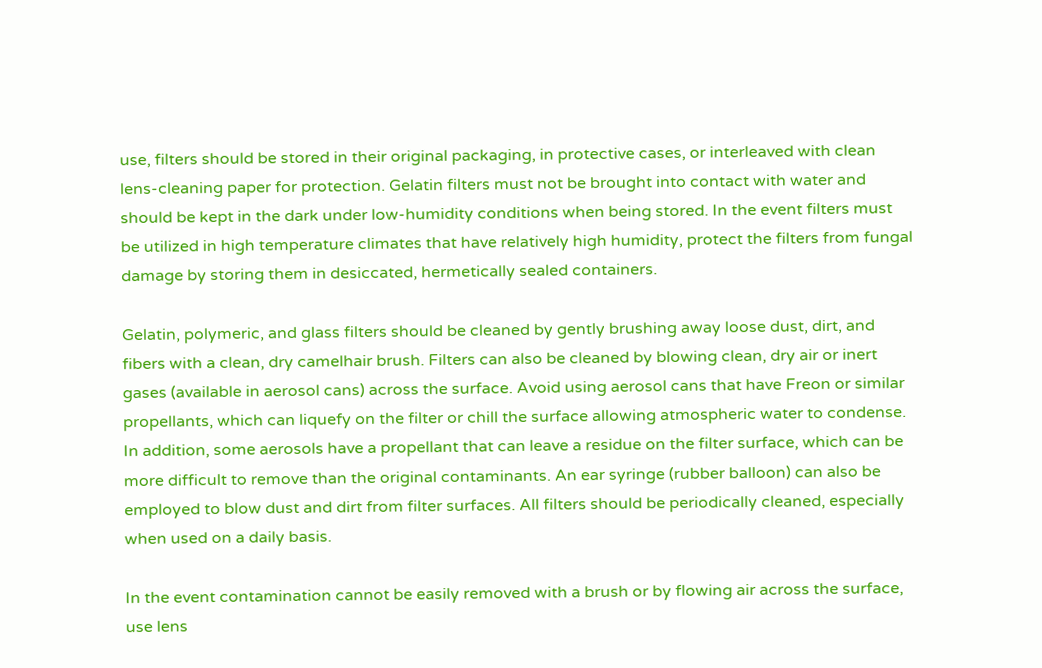use, filters should be stored in their original packaging, in protective cases, or interleaved with clean lens-cleaning paper for protection. Gelatin filters must not be brought into contact with water and should be kept in the dark under low-humidity conditions when being stored. In the event filters must be utilized in high temperature climates that have relatively high humidity, protect the filters from fungal damage by storing them in desiccated, hermetically sealed containers.

Gelatin, polymeric, and glass filters should be cleaned by gently brushing away loose dust, dirt, and fibers with a clean, dry camelhair brush. Filters can also be cleaned by blowing clean, dry air or inert gases (available in aerosol cans) across the surface. Avoid using aerosol cans that have Freon or similar propellants, which can liquefy on the filter or chill the surface allowing atmospheric water to condense. In addition, some aerosols have a propellant that can leave a residue on the filter surface, which can be more difficult to remove than the original contaminants. An ear syringe (rubber balloon) can also be employed to blow dust and dirt from filter surfaces. All filters should be periodically cleaned, especially when used on a daily basis.

In the event contamination cannot be easily removed with a brush or by flowing air across the surface, use lens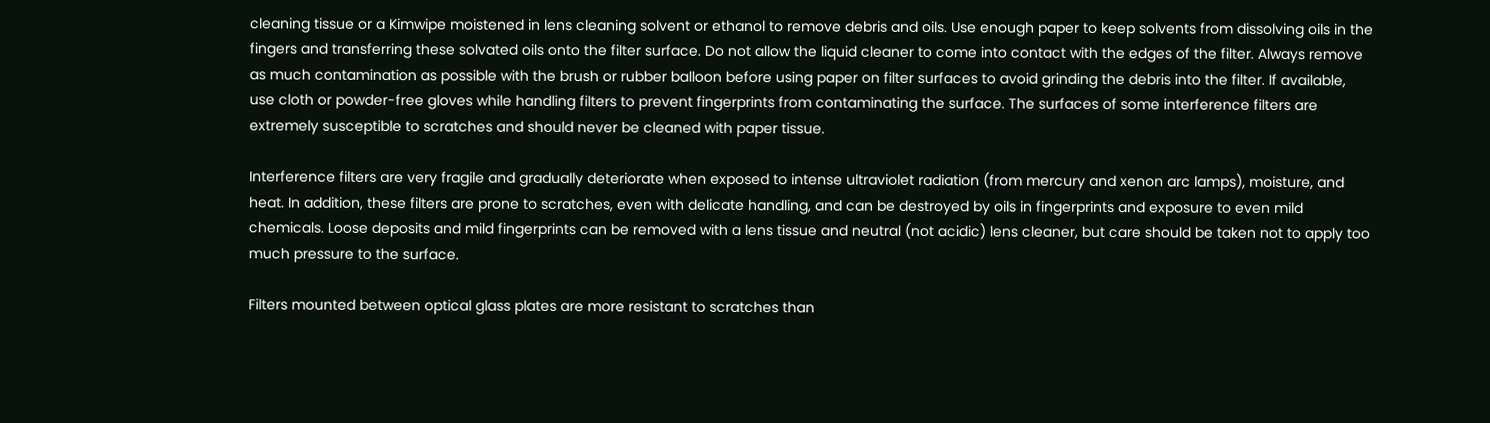cleaning tissue or a Kimwipe moistened in lens cleaning solvent or ethanol to remove debris and oils. Use enough paper to keep solvents from dissolving oils in the fingers and transferring these solvated oils onto the filter surface. Do not allow the liquid cleaner to come into contact with the edges of the filter. Always remove as much contamination as possible with the brush or rubber balloon before using paper on filter surfaces to avoid grinding the debris into the filter. If available, use cloth or powder-free gloves while handling filters to prevent fingerprints from contaminating the surface. The surfaces of some interference filters are extremely susceptible to scratches and should never be cleaned with paper tissue.

Interference filters are very fragile and gradually deteriorate when exposed to intense ultraviolet radiation (from mercury and xenon arc lamps), moisture, and heat. In addition, these filters are prone to scratches, even with delicate handling, and can be destroyed by oils in fingerprints and exposure to even mild chemicals. Loose deposits and mild fingerprints can be removed with a lens tissue and neutral (not acidic) lens cleaner, but care should be taken not to apply too much pressure to the surface.

Filters mounted between optical glass plates are more resistant to scratches than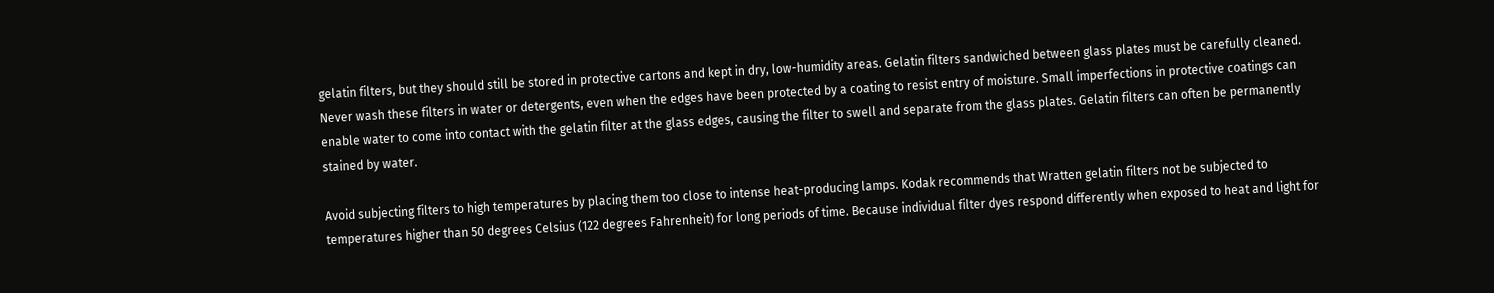gelatin filters, but they should still be stored in protective cartons and kept in dry, low-humidity areas. Gelatin filters sandwiched between glass plates must be carefully cleaned. Never wash these filters in water or detergents, even when the edges have been protected by a coating to resist entry of moisture. Small imperfections in protective coatings can enable water to come into contact with the gelatin filter at the glass edges, causing the filter to swell and separate from the glass plates. Gelatin filters can often be permanently stained by water.

Avoid subjecting filters to high temperatures by placing them too close to intense heat-producing lamps. Kodak recommends that Wratten gelatin filters not be subjected to temperatures higher than 50 degrees Celsius (122 degrees Fahrenheit) for long periods of time. Because individual filter dyes respond differently when exposed to heat and light for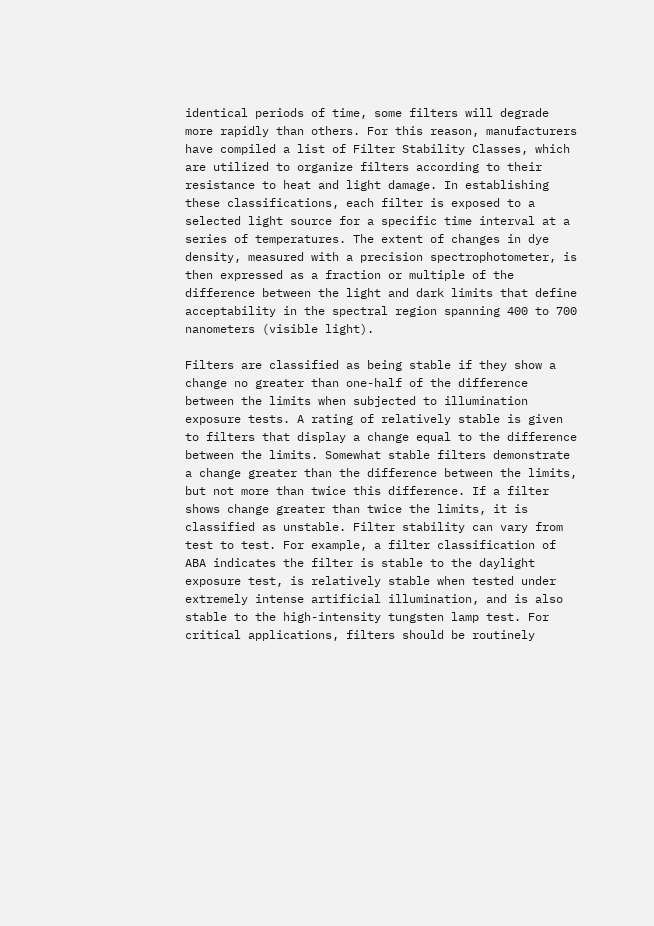identical periods of time, some filters will degrade more rapidly than others. For this reason, manufacturers have compiled a list of Filter Stability Classes, which are utilized to organize filters according to their resistance to heat and light damage. In establishing these classifications, each filter is exposed to a selected light source for a specific time interval at a series of temperatures. The extent of changes in dye density, measured with a precision spectrophotometer, is then expressed as a fraction or multiple of the difference between the light and dark limits that define acceptability in the spectral region spanning 400 to 700 nanometers (visible light).

Filters are classified as being stable if they show a change no greater than one-half of the difference between the limits when subjected to illumination exposure tests. A rating of relatively stable is given to filters that display a change equal to the difference between the limits. Somewhat stable filters demonstrate a change greater than the difference between the limits, but not more than twice this difference. If a filter shows change greater than twice the limits, it is classified as unstable. Filter stability can vary from test to test. For example, a filter classification of ABA indicates the filter is stable to the daylight exposure test, is relatively stable when tested under extremely intense artificial illumination, and is also stable to the high-intensity tungsten lamp test. For critical applications, filters should be routinely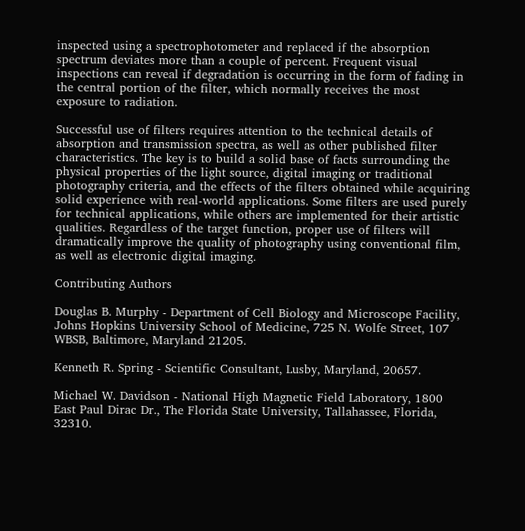inspected using a spectrophotometer and replaced if the absorption spectrum deviates more than a couple of percent. Frequent visual inspections can reveal if degradation is occurring in the form of fading in the central portion of the filter, which normally receives the most exposure to radiation.

Successful use of filters requires attention to the technical details of absorption and transmission spectra, as well as other published filter characteristics. The key is to build a solid base of facts surrounding the physical properties of the light source, digital imaging or traditional photography criteria, and the effects of the filters obtained while acquiring solid experience with real-world applications. Some filters are used purely for technical applications, while others are implemented for their artistic qualities. Regardless of the target function, proper use of filters will dramatically improve the quality of photography using conventional film, as well as electronic digital imaging.

Contributing Authors

Douglas B. Murphy - Department of Cell Biology and Microscope Facility, Johns Hopkins University School of Medicine, 725 N. Wolfe Street, 107 WBSB, Baltimore, Maryland 21205.

Kenneth R. Spring - Scientific Consultant, Lusby, Maryland, 20657.

Michael W. Davidson - National High Magnetic Field Laboratory, 1800 East Paul Dirac Dr., The Florida State University, Tallahassee, Florida, 32310.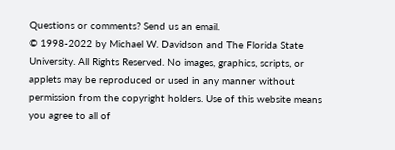Questions or comments? Send us an email.
© 1998-2022 by Michael W. Davidson and The Florida State University. All Rights Reserved. No images, graphics, scripts, or applets may be reproduced or used in any manner without permission from the copyright holders. Use of this website means you agree to all of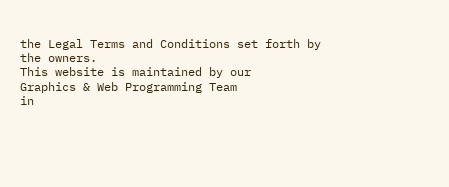the Legal Terms and Conditions set forth by the owners.
This website is maintained by our
Graphics & Web Programming Team
in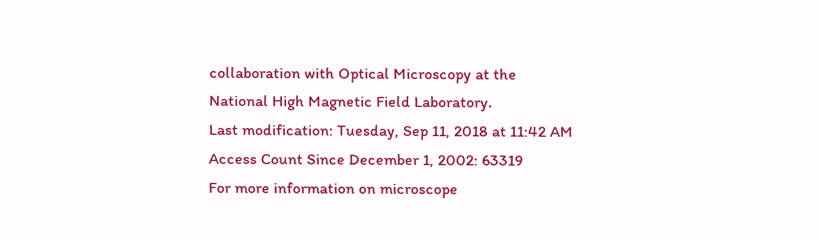collaboration with Optical Microscopy at the
National High Magnetic Field Laboratory.
Last modification: Tuesday, Sep 11, 2018 at 11:42 AM
Access Count Since December 1, 2002: 63319
For more information on microscope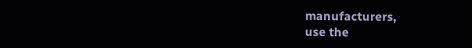manufacturers,
use the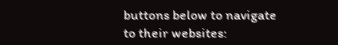buttons below to navigate to their websites: